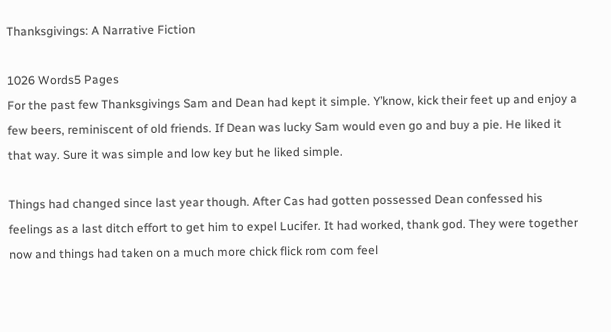Thanksgivings: A Narrative Fiction

1026 Words5 Pages
For the past few Thanksgivings Sam and Dean had kept it simple. Y’know, kick their feet up and enjoy a few beers, reminiscent of old friends. If Dean was lucky Sam would even go and buy a pie. He liked it that way. Sure it was simple and low key but he liked simple.

Things had changed since last year though. After Cas had gotten possessed Dean confessed his feelings as a last ditch effort to get him to expel Lucifer. It had worked, thank god. They were together now and things had taken on a much more chick flick rom com feel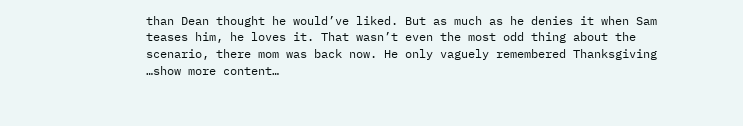than Dean thought he would’ve liked. But as much as he denies it when Sam teases him, he loves it. That wasn’t even the most odd thing about the scenario, there mom was back now. He only vaguely remembered Thanksgiving
…show more content…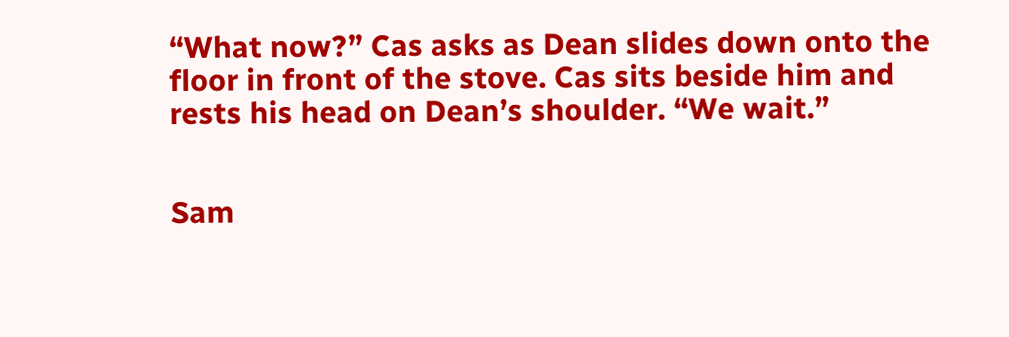“What now?” Cas asks as Dean slides down onto the floor in front of the stove. Cas sits beside him and rests his head on Dean’s shoulder. “We wait.”


Sam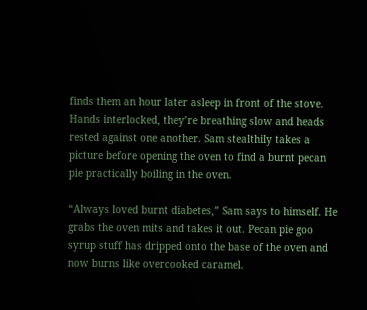finds them an hour later asleep in front of the stove. Hands interlocked, they’re breathing slow and heads rested against one another. Sam stealthily takes a picture before opening the oven to find a burnt pecan pie practically boiling in the oven.

“Always loved burnt diabetes,” Sam says to himself. He grabs the oven mits and takes it out. Pecan pie goo syrup stuff has dripped onto the base of the oven and now burns like overcooked caramel.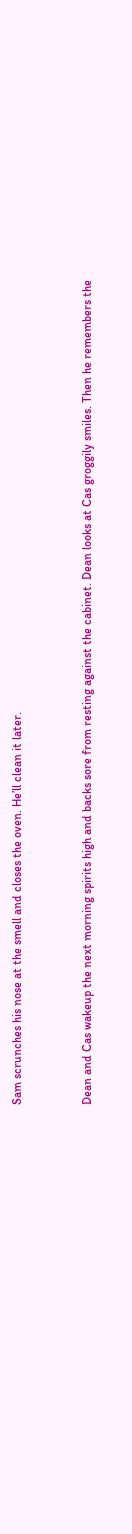Sam scrunches his nose at the smell and closes the oven. He’ll clean it later.


Dean and Cas wakeup the next morning spirits high and backs sore from resting against the cabinet. Dean looks at Cas groggily smiles. Then he remembers the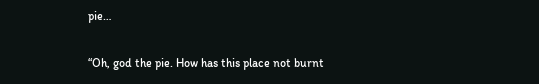pie…

“Oh, god the pie. How has this place not burnt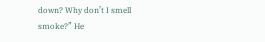down? Why don’t I smell smoke?” He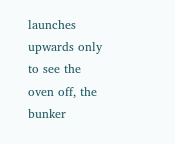launches upwards only to see the oven off, the bunker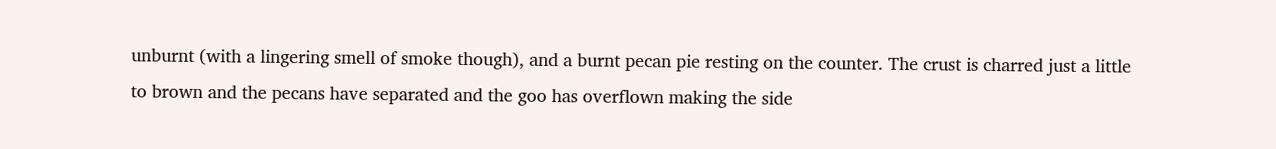unburnt (with a lingering smell of smoke though), and a burnt pecan pie resting on the counter. The crust is charred just a little to brown and the pecans have separated and the goo has overflown making the side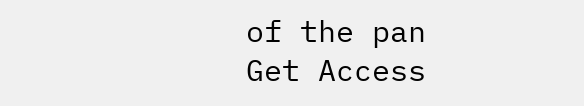of the pan
Get Access